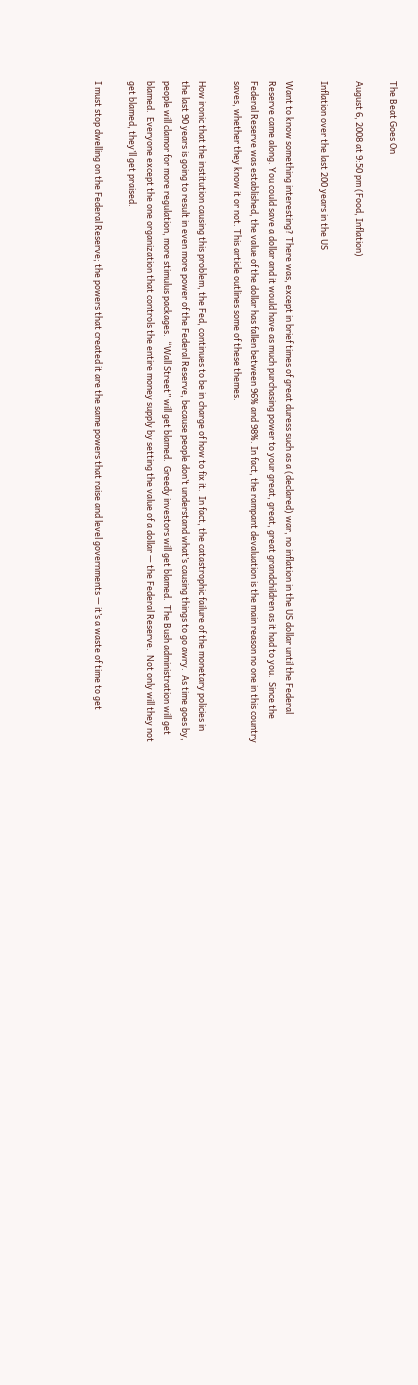The Beat Goes On

August 6, 2008 at 9:50 pm (Food, Inflation)

Inflation over the last 200 years in the US

Want to know something interesting? There was, except in brief times of great duress such as a (declared) war, no inflation in the US dollar until the Federal Reserve came along. You could save a dollar and it would have as much purchasing power to your great, great, great grandchildren as it had to you.  Since the Federal Reserve was established, the value of the dollar has fallen between 96% and 98%. In fact, the rampant devaluation is the main reason no one in this country saves, whether they know it or not. This article outlines some of these themes.

How ironic that the institution causing this problem, the Fed, continues to be in charge of how to fix it.  In fact, the catastrophic failure of the monetary policies in the last 90 years is going to result in even more power of the Federal Reserve, because people don’t understand what’s causing things to go awry.  As time goes by, people will clamor for more regulation, more stimulus packages.  “Wall Street” will get blamed.  Greedy investors will get blamed.  The Bush administration will get blamed.  Everyone except the one organization that controls the entire money supply by setting the value of a dollar — the Federal Reserve.  Not only will they not get blamed, they’ll get praised.

I must stop dwelling on the Federal Reserve; the powers that created it are the same powers that raise and level governments — it’s a waste of time to get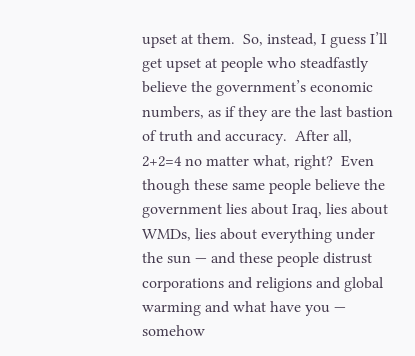upset at them.  So, instead, I guess I’ll get upset at people who steadfastly believe the government’s economic numbers, as if they are the last bastion of truth and accuracy.  After all, 2+2=4 no matter what, right?  Even though these same people believe the government lies about Iraq, lies about WMDs, lies about everything under the sun — and these people distrust corporations and religions and global warming and what have you — somehow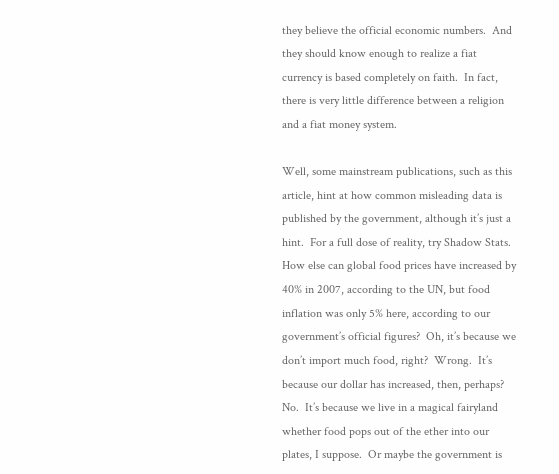they believe the official economic numbers.  And they should know enough to realize a fiat currency is based completely on faith.  In fact, there is very little difference between a religion and a fiat money system.

Well, some mainstream publications, such as this article, hint at how common misleading data is published by the government, although it’s just a hint.  For a full dose of reality, try Shadow Stats.  How else can global food prices have increased by 40% in 2007, according to the UN, but food inflation was only 5% here, according to our government’s official figures?  Oh, it’s because we don’t import much food, right?  Wrong.  It’s because our dollar has increased, then, perhaps?  No.  It’s because we live in a magical fairyland whether food pops out of the ether into our plates, I suppose.  Or maybe the government is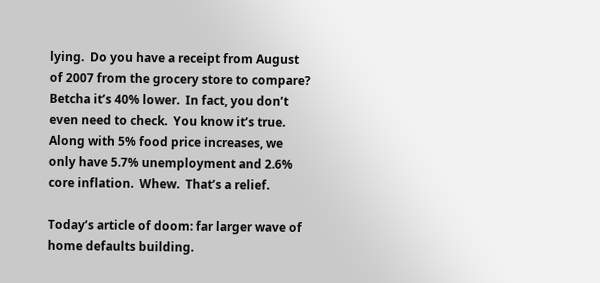lying.  Do you have a receipt from August of 2007 from the grocery store to compare?  Betcha it’s 40% lower.  In fact, you don’t even need to check.  You know it’s true.  Along with 5% food price increases, we only have 5.7% unemployment and 2.6% core inflation.  Whew.  That’s a relief.

Today’s article of doom: far larger wave of home defaults building.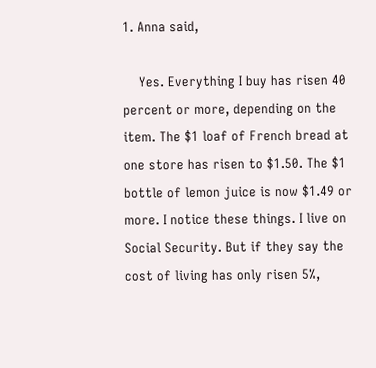1. Anna said,

    Yes. Everything I buy has risen 40 percent or more, depending on the item. The $1 loaf of French bread at one store has risen to $1.50. The $1 bottle of lemon juice is now $1.49 or more. I notice these things. I live on Social Security. But if they say the cost of living has only risen 5%,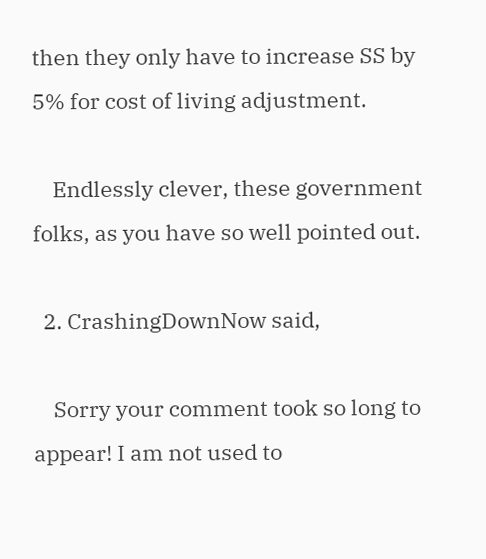then they only have to increase SS by 5% for cost of living adjustment.

    Endlessly clever, these government folks, as you have so well pointed out.

  2. CrashingDownNow said,

    Sorry your comment took so long to appear! I am not used to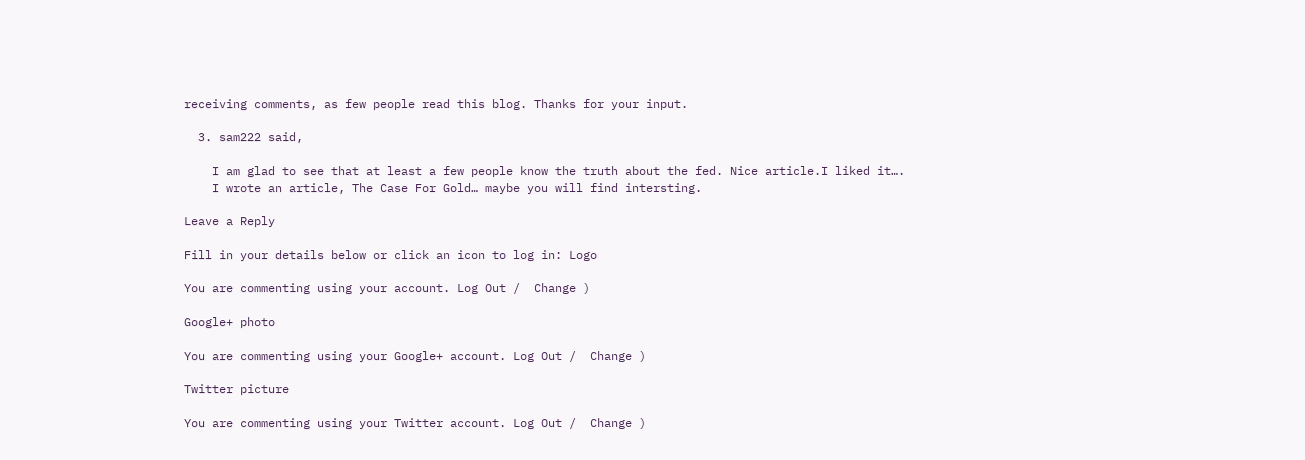receiving comments, as few people read this blog. Thanks for your input.

  3. sam222 said,

    I am glad to see that at least a few people know the truth about the fed. Nice article.I liked it….
    I wrote an article, The Case For Gold… maybe you will find intersting.

Leave a Reply

Fill in your details below or click an icon to log in: Logo

You are commenting using your account. Log Out /  Change )

Google+ photo

You are commenting using your Google+ account. Log Out /  Change )

Twitter picture

You are commenting using your Twitter account. Log Out /  Change )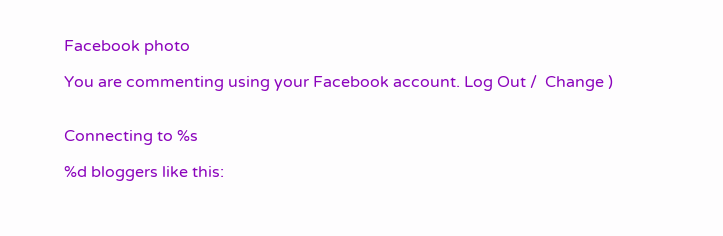Facebook photo

You are commenting using your Facebook account. Log Out /  Change )


Connecting to %s

%d bloggers like this: